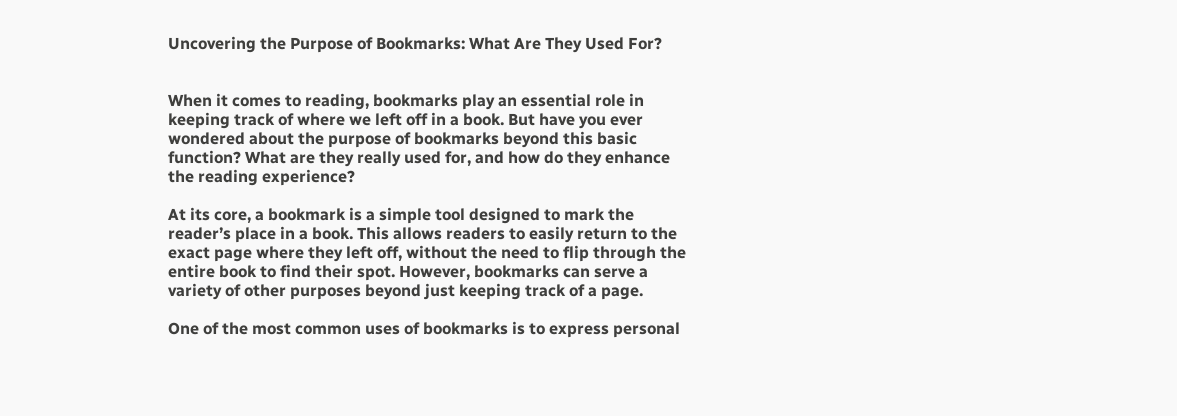Uncovering the Purpose of Bookmarks: What Are They Used For?


When it comes to reading, bookmarks play an essential role in keeping track of where we left off in a book. But have you ever wondered about the purpose of bookmarks beyond this basic function? What are they really used for, and how do they enhance the reading experience?

At its core, a bookmark is a simple tool designed to mark the reader’s place in a book. This allows readers to easily return to the exact page where they left off, without the need to flip through the entire book to find their spot. However, bookmarks can serve a variety of other purposes beyond just keeping track of a page.

One of the most common uses of bookmarks is to express personal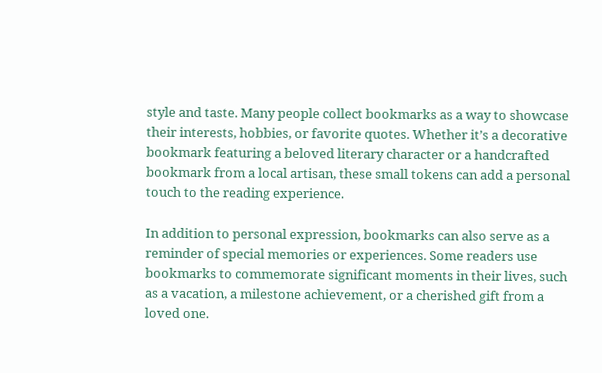style and taste. Many people collect bookmarks as a way to showcase their interests, hobbies, or favorite quotes. Whether it’s a decorative bookmark featuring a beloved literary character or a handcrafted bookmark from a local artisan, these small tokens can add a personal touch to the reading experience.

In addition to personal expression, bookmarks can also serve as a reminder of special memories or experiences. Some readers use bookmarks to commemorate significant moments in their lives, such as a vacation, a milestone achievement, or a cherished gift from a loved one.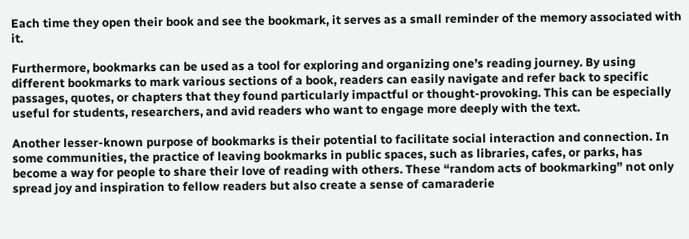Each time they open their book and see the bookmark, it serves as a small reminder of the memory associated with it.

Furthermore, bookmarks can be used as a tool for exploring and organizing one’s reading journey. By using different bookmarks to mark various sections of a book, readers can easily navigate and refer back to specific passages, quotes, or chapters that they found particularly impactful or thought-provoking. This can be especially useful for students, researchers, and avid readers who want to engage more deeply with the text.

Another lesser-known purpose of bookmarks is their potential to facilitate social interaction and connection. In some communities, the practice of leaving bookmarks in public spaces, such as libraries, cafes, or parks, has become a way for people to share their love of reading with others. These “random acts of bookmarking” not only spread joy and inspiration to fellow readers but also create a sense of camaraderie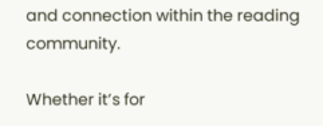and connection within the reading community.

Whether it’s for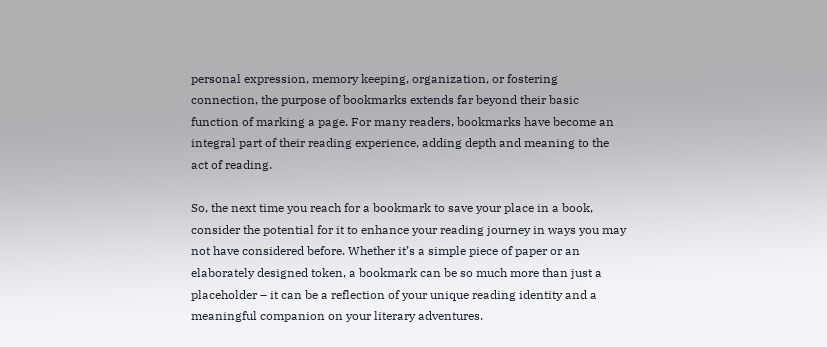personal expression, memory keeping, organization, or fostering connection, the purpose of bookmarks extends far beyond their basic function of marking a page. For many readers, bookmarks have become an integral part of their reading experience, adding depth and meaning to the act of reading.

So, the next time you reach for a bookmark to save your place in a book, consider the potential for it to enhance your reading journey in ways you may not have considered before. Whether it’s a simple piece of paper or an elaborately designed token, a bookmark can be so much more than just a placeholder – it can be a reflection of your unique reading identity and a meaningful companion on your literary adventures.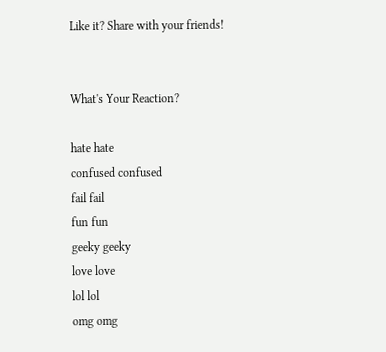Like it? Share with your friends!


What's Your Reaction?

hate hate
confused confused
fail fail
fun fun
geeky geeky
love love
lol lol
omg omg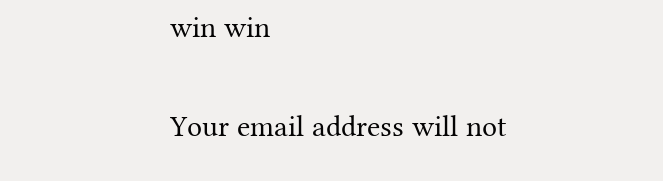win win


Your email address will not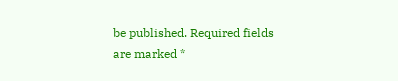be published. Required fields are marked *